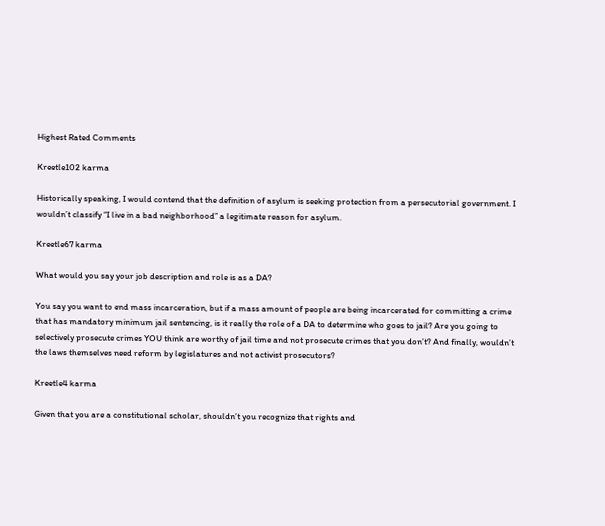Highest Rated Comments

Kreetle102 karma

Historically speaking, I would contend that the definition of asylum is seeking protection from a persecutorial government. I wouldn’t classify “I live in a bad neighborhood” a legitimate reason for asylum.

Kreetle67 karma

What would you say your job description and role is as a DA?

You say you want to end mass incarceration, but if a mass amount of people are being incarcerated for committing a crime that has mandatory minimum jail sentencing, is it really the role of a DA to determine who goes to jail? Are you going to selectively prosecute crimes YOU think are worthy of jail time and not prosecute crimes that you don’t? And finally, wouldn’t the laws themselves need reform by legislatures and not activist prosecutors?

Kreetle4 karma

Given that you are a constitutional scholar, shouldn’t you recognize that rights and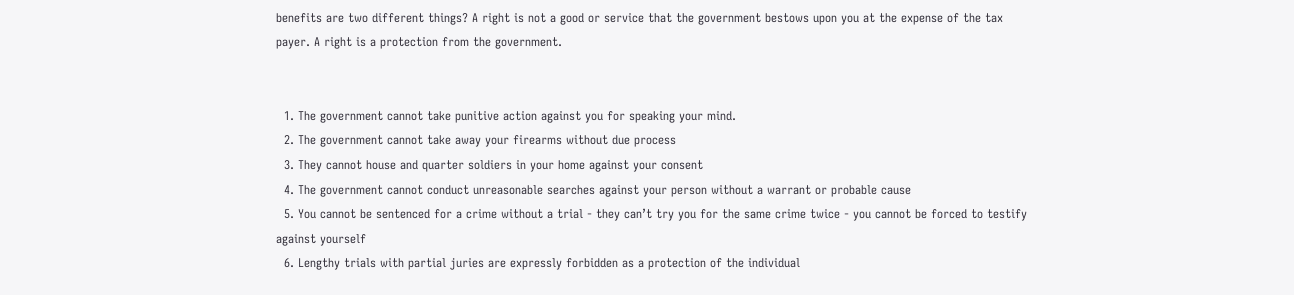benefits are two different things? A right is not a good or service that the government bestows upon you at the expense of the tax payer. A right is a protection from the government.


  1. The government cannot take punitive action against you for speaking your mind.
  2. The government cannot take away your firearms without due process
  3. They cannot house and quarter soldiers in your home against your consent
  4. The government cannot conduct unreasonable searches against your person without a warrant or probable cause
  5. You cannot be sentenced for a crime without a trial - they can’t try you for the same crime twice - you cannot be forced to testify against yourself
  6. Lengthy trials with partial juries are expressly forbidden as a protection of the individual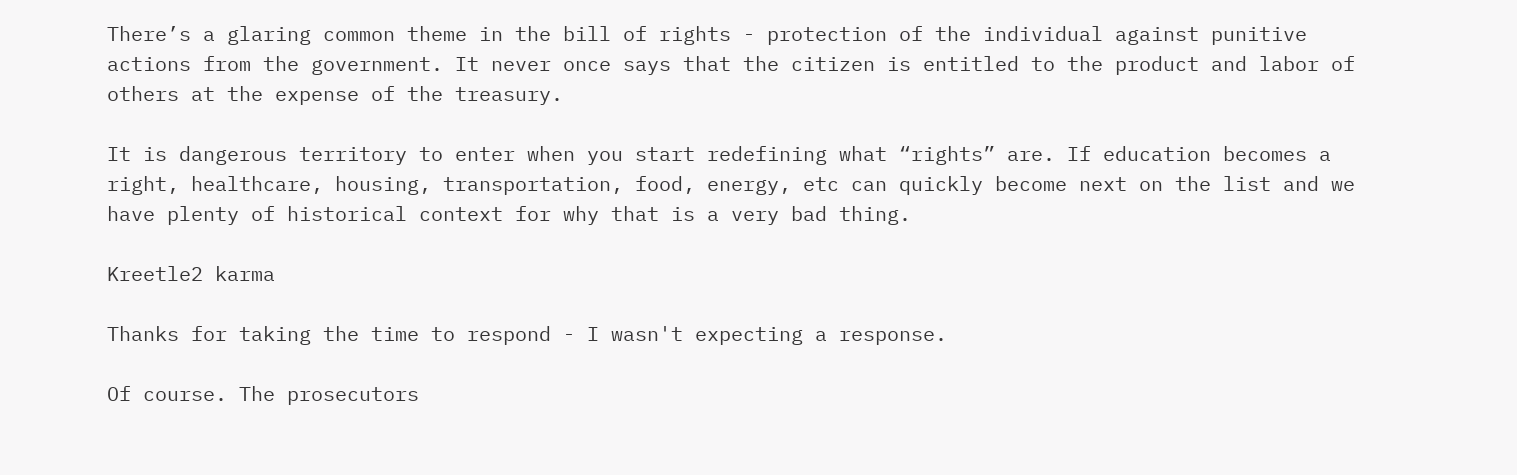There’s a glaring common theme in the bill of rights - protection of the individual against punitive actions from the government. It never once says that the citizen is entitled to the product and labor of others at the expense of the treasury.

It is dangerous territory to enter when you start redefining what “rights” are. If education becomes a right, healthcare, housing, transportation, food, energy, etc can quickly become next on the list and we have plenty of historical context for why that is a very bad thing.

Kreetle2 karma

Thanks for taking the time to respond - I wasn't expecting a response.

Of course. The prosecutors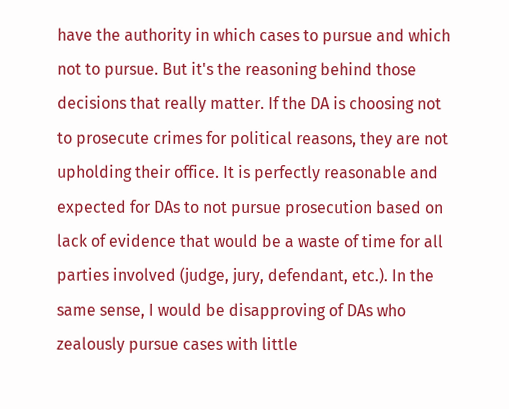have the authority in which cases to pursue and which not to pursue. But it's the reasoning behind those decisions that really matter. If the DA is choosing not to prosecute crimes for political reasons, they are not upholding their office. It is perfectly reasonable and expected for DAs to not pursue prosecution based on lack of evidence that would be a waste of time for all parties involved (judge, jury, defendant, etc.). In the same sense, I would be disapproving of DAs who zealously pursue cases with little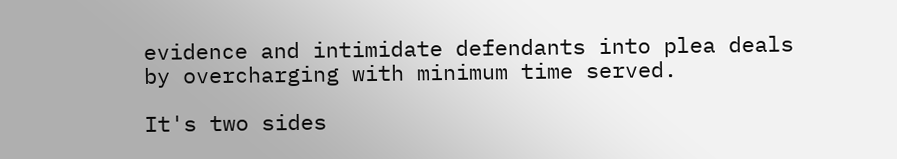evidence and intimidate defendants into plea deals by overcharging with minimum time served.

It's two sides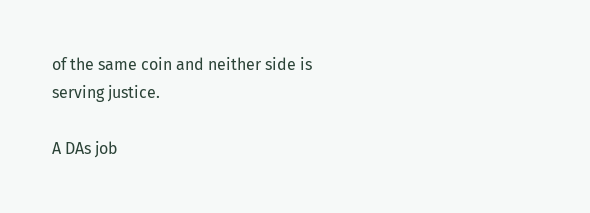of the same coin and neither side is serving justice.

A DAs job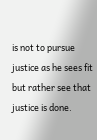is not to pursue justice as he sees fit but rather see that justice is done.